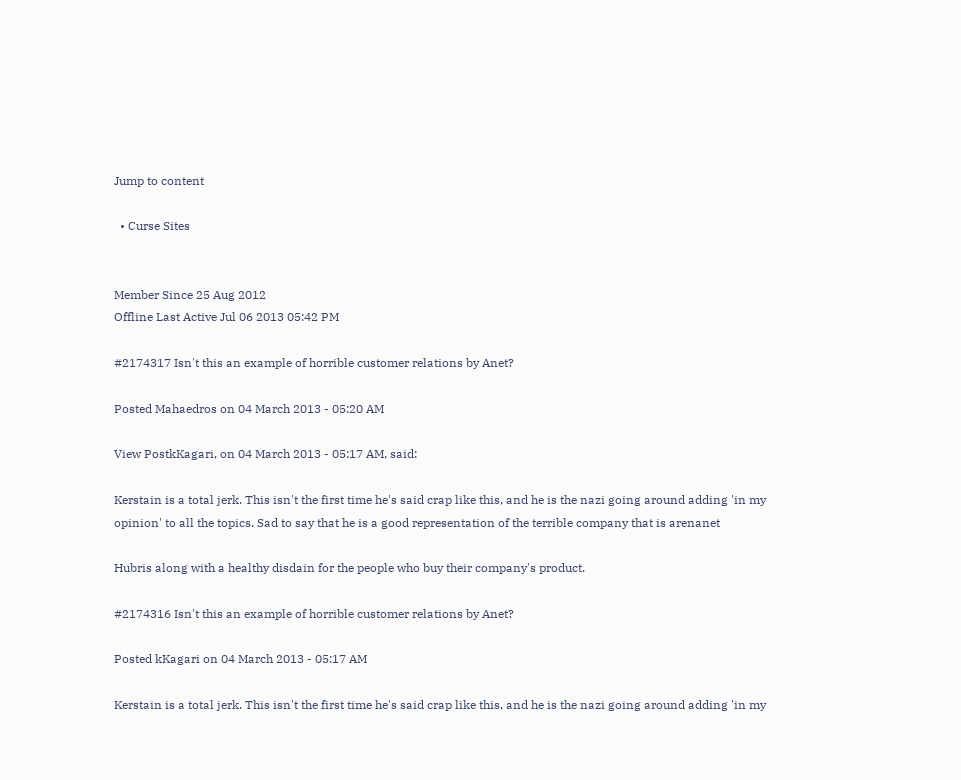Jump to content

  • Curse Sites


Member Since 25 Aug 2012
Offline Last Active Jul 06 2013 05:42 PM

#2174317 Isn't this an example of horrible customer relations by Anet?

Posted Mahaedros on 04 March 2013 - 05:20 AM

View PostkKagari, on 04 March 2013 - 05:17 AM, said:

Kerstain is a total jerk. This isn't the first time he's said crap like this, and he is the nazi going around adding 'in my opinion' to all the topics. Sad to say that he is a good representation of the terrible company that is arenanet

Hubris along with a healthy disdain for the people who buy their company's product.

#2174316 Isn't this an example of horrible customer relations by Anet?

Posted kKagari on 04 March 2013 - 05:17 AM

Kerstain is a total jerk. This isn't the first time he's said crap like this, and he is the nazi going around adding 'in my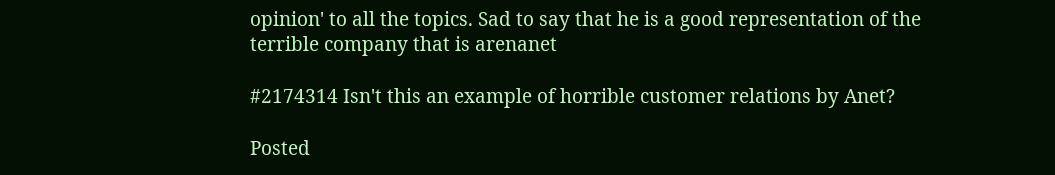opinion' to all the topics. Sad to say that he is a good representation of the terrible company that is arenanet

#2174314 Isn't this an example of horrible customer relations by Anet?

Posted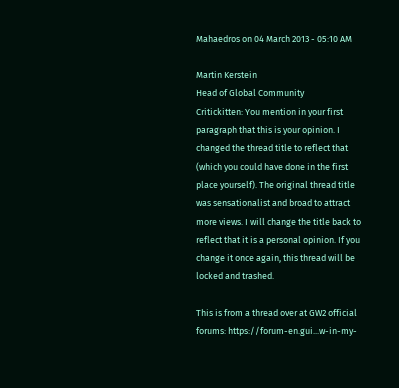Mahaedros on 04 March 2013 - 05:10 AM

Martin Kerstein
Head of Global Community
Critickitten: You mention in your first paragraph that this is your opinion. I changed the thread title to reflect that (which you could have done in the first place yourself). The original thread title was sensationalist and broad to attract more views. I will change the title back to reflect that it is a personal opinion. If you change it once again, this thread will be locked and trashed.

This is from a thread over at GW2 official forums: https://forum-en.gui...w-in-my-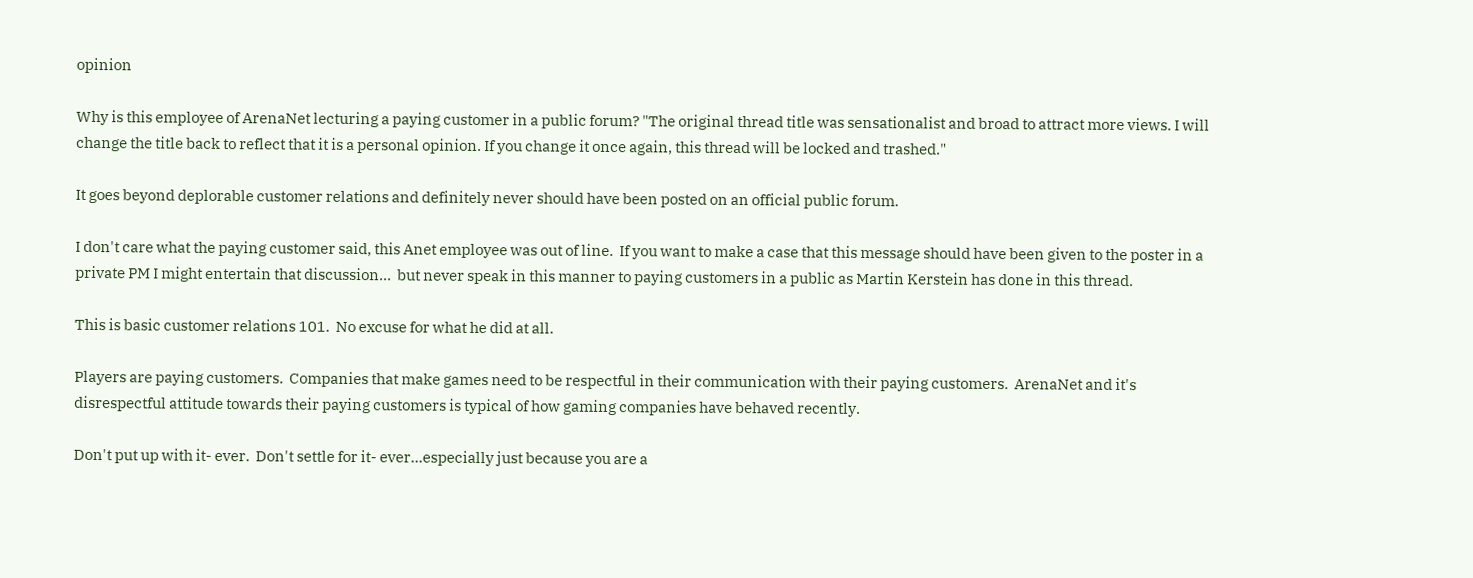opinion

Why is this employee of ArenaNet lecturing a paying customer in a public forum? "The original thread title was sensationalist and broad to attract more views. I will change the title back to reflect that it is a personal opinion. If you change it once again, this thread will be locked and trashed."

It goes beyond deplorable customer relations and definitely never should have been posted on an official public forum.

I don't care what the paying customer said, this Anet employee was out of line.  If you want to make a case that this message should have been given to the poster in a private PM I might entertain that discussion...  but never speak in this manner to paying customers in a public as Martin Kerstein has done in this thread.

This is basic customer relations 101.  No excuse for what he did at all.

Players are paying customers.  Companies that make games need to be respectful in their communication with their paying customers.  ArenaNet and it's disrespectful attitude towards their paying customers is typical of how gaming companies have behaved recently.

Don't put up with it- ever.  Don't settle for it- ever...especially just because you are a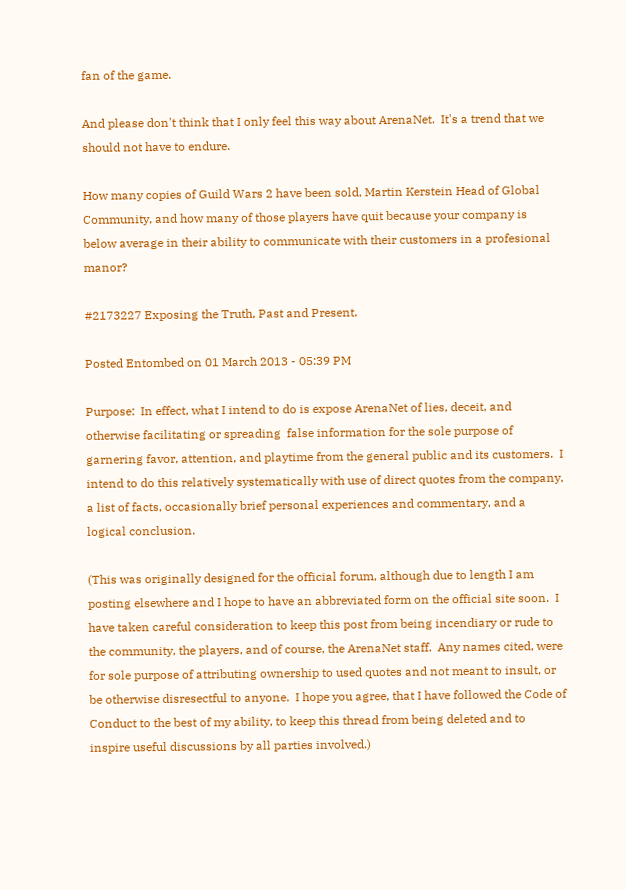fan of the game.

And please don't think that I only feel this way about ArenaNet.  It's a trend that we should not have to endure.

How many copies of Guild Wars 2 have been sold, Martin Kerstein Head of Global Community, and how many of those players have quit because your company is below average in their ability to communicate with their customers in a profesional manor?

#2173227 Exposing the Truth, Past and Present.

Posted Entombed on 01 March 2013 - 05:39 PM

Purpose:  In effect, what I intend to do is expose ArenaNet of lies, deceit, and otherwise facilitating or spreading  false information for the sole purpose of garnering favor, attention, and playtime from the general public and its customers.  I intend to do this relatively systematically with use of direct quotes from the company, a list of facts, occasionally brief personal experiences and commentary, and a logical conclusion.

(This was originally designed for the official forum, although due to length I am posting elsewhere and I hope to have an abbreviated form on the official site soon.  I have taken careful consideration to keep this post from being incendiary or rude to the community, the players, and of course, the ArenaNet staff.  Any names cited, were for sole purpose of attributing ownership to used quotes and not meant to insult, or be otherwise disresectful to anyone.  I hope you agree, that I have followed the Code of Conduct to the best of my ability, to keep this thread from being deleted and to inspire useful discussions by all parties involved.)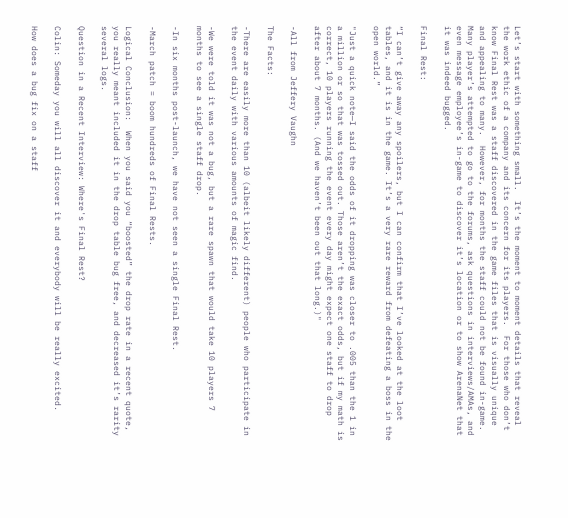Let’s start with something small.  It’s the moment to moment details that reveal the work ethic of a company and its concern for its players.  For those who don’t know Final Rest was a staff discovered in the game files that is visually unique and appealing to many.  However, for months the staff could not be found in-game.  Many player’s attempted to go to the forums, ask questions in interviews/AMAs, and even message employee’s in-game to discover it’s location or to show ArenaNet that it was indeed bugged.

Final Rest:

“I can’t give away any spoilers, but I can confirm that I’ve looked at the loot tables, and it is in the game. It’s a very rare reward from defeating a boss in the open world.”

"Just a quick note—I said the odds of it dropping was closer to .005 than the 1 in a million or so that was tossed out. Those aren’t the exact odds, but if my math is correct, 10 players running the event every day might expect one staff to drop after about 7 months. (And we haven’t been out that long.)"

-All from Jeffery Vaughn

The Facts:

-There are easily more than 10 (albeit likely different) people who participate in the event daily with various amounts of magic find.

-We were told it was not a bug, but a rare spawn that would take 10 players 7 months to see a single staff drop.

-In six months post-launch, we have not seen a single Final Rest.

-March patch = boom hundreds of Final Rests.

Logical Conclusion:  When you said you “boosted” the drop rate in a recent quote, you really meant included it in the drop table bug free, and decreased it’s rarity several logs.

Question in a Recent Interview: Where's Final Rest?

Colin: Someday you will all discover it and everybody will be really excited.

How does a bug fix on a staff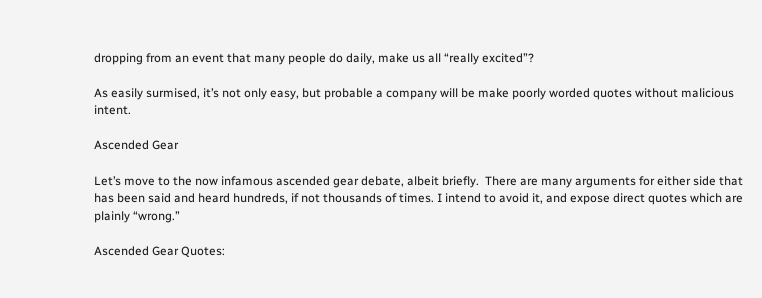dropping from an event that many people do daily, make us all “really excited”?

As easily surmised, it’s not only easy, but probable a company will be make poorly worded quotes without malicious intent.

Ascended Gear

Let’s move to the now infamous ascended gear debate, albeit briefly.  There are many arguments for either side that has been said and heard hundreds, if not thousands of times. I intend to avoid it, and expose direct quotes which are plainly “wrong.”

Ascended Gear Quotes: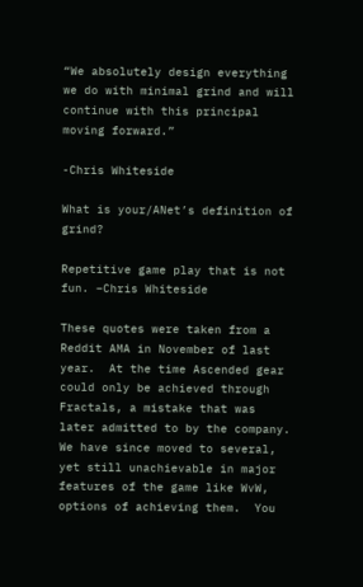“We absolutely design everything we do with minimal grind and will continue with this principal moving forward.”

-Chris Whiteside

What is your/ANet’s definition of grind?

Repetitive game play that is not fun. –Chris Whiteside

These quotes were taken from a Reddit AMA in November of last year.  At the time Ascended gear could only be achieved through Fractals, a mistake that was later admitted to by the company.  We have since moved to several, yet still unachievable in major features of the game like WvW, options of achieving them.  You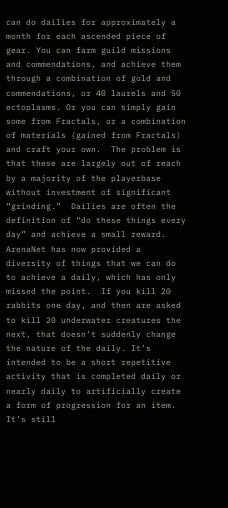can do dailies for approximately a month for each ascended piece of gear. You can farm guild missions and commendations, and achieve them through a combination of gold and commendations, or 40 laurels and 50 ectoplasms. Or you can simply gain some from Fractals, or a combination of materials (gained from Fractals) and craft your own.  The problem is that these are largely out of reach by a majority of the playerbase without investment of significant “grinding.”  Dailies are often the definition of “do these things every day” and achieve a small reward.  ArenaNet has now provided a diversity of things that we can do to achieve a daily, which has only missed the point.  If you kill 20 rabbits one day, and then are asked to kill 20 underwater creatures the next, that doesn’t suddenly change the nature of the daily. It’s intended to be a short repetitive activity that is completed daily or nearly daily to artificially create a form of progression for an item.  It’s still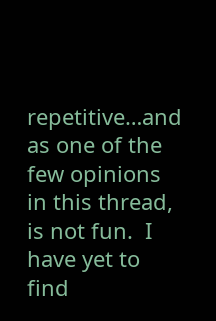repetitive…and as one of the few opinions in this thread, is not fun.  I have yet to find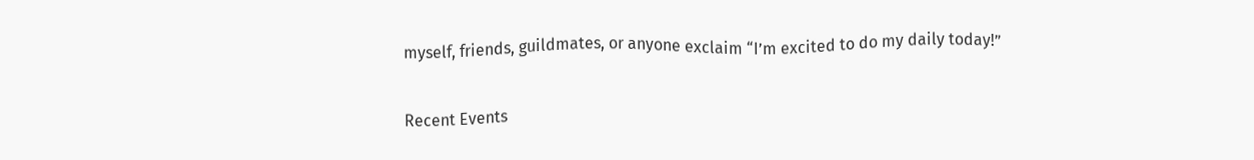myself, friends, guildmates, or anyone exclaim “I’m excited to do my daily today!”

Recent Events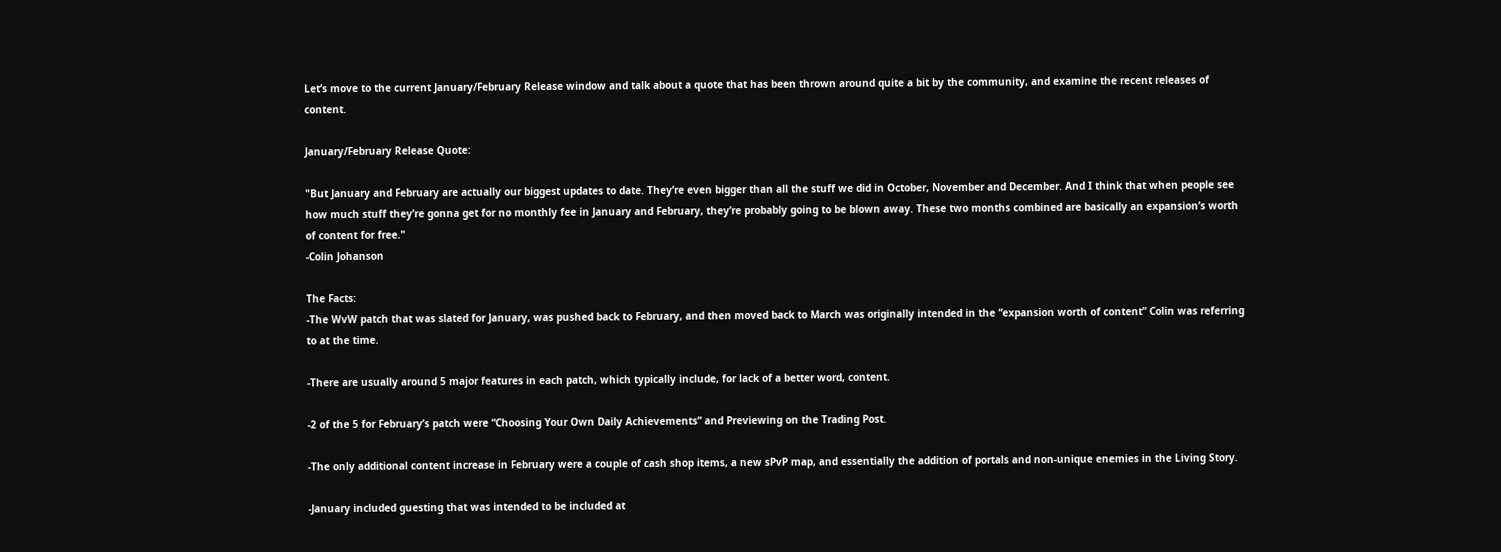Let’s move to the current January/February Release window and talk about a quote that has been thrown around quite a bit by the community, and examine the recent releases of content.

January/February Release Quote:

"But January and February are actually our biggest updates to date. They’re even bigger than all the stuff we did in October, November and December. And I think that when people see how much stuff they’re gonna get for no monthly fee in January and February, they’re probably going to be blown away. These two months combined are basically an expansion’s worth of content for free."
-Colin Johanson

The Facts:
-The WvW patch that was slated for January, was pushed back to February, and then moved back to March was originally intended in the “expansion worth of content” Colin was referring to at the time.

-There are usually around 5 major features in each patch, which typically include, for lack of a better word, content.

-2 of the 5 for February’s patch were “Choosing Your Own Daily Achievements” and Previewing on the Trading Post.

-The only additional content increase in February were a couple of cash shop items, a new sPvP map, and essentially the addition of portals and non-unique enemies in the Living Story.

-January included guesting that was intended to be included at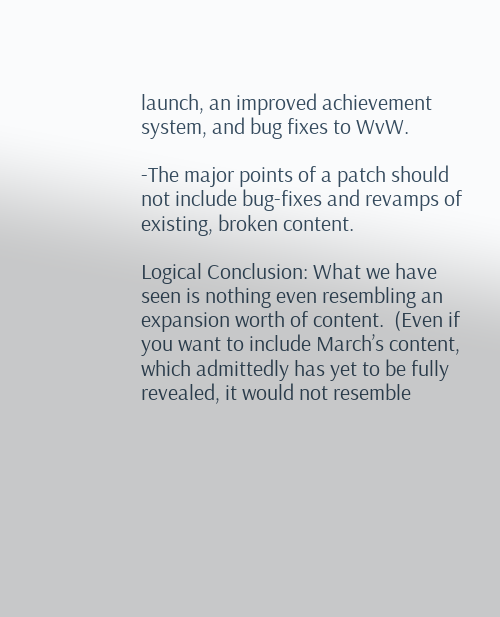launch, an improved achievement system, and bug fixes to WvW.

-The major points of a patch should not include bug-fixes and revamps of existing, broken content.

Logical Conclusion: What we have seen is nothing even resembling an expansion worth of content.  (Even if you want to include March’s content, which admittedly has yet to be fully revealed, it would not resemble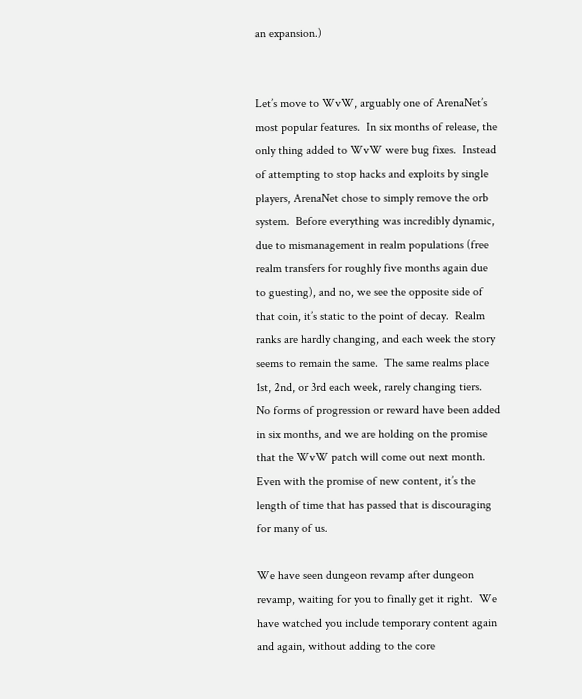an expansion.)


Let’s move to WvW, arguably one of ArenaNet’s most popular features.  In six months of release, the only thing added to WvW were bug fixes.  Instead of attempting to stop hacks and exploits by single players, ArenaNet chose to simply remove the orb system.  Before everything was incredibly dynamic, due to mismanagement in realm populations (free realm transfers for roughly five months again due to guesting), and no, we see the opposite side of that coin, it’s static to the point of decay.  Realm ranks are hardly changing, and each week the story seems to remain the same.  The same realms place 1st, 2nd, or 3rd each week, rarely changing tiers.  No forms of progression or reward have been added in six months, and we are holding on the promise that the WvW patch will come out next month.  Even with the promise of new content, it’s the length of time that has passed that is discouraging for many of us.

We have seen dungeon revamp after dungeon revamp, waiting for you to finally get it right.  We have watched you include temporary content again and again, without adding to the core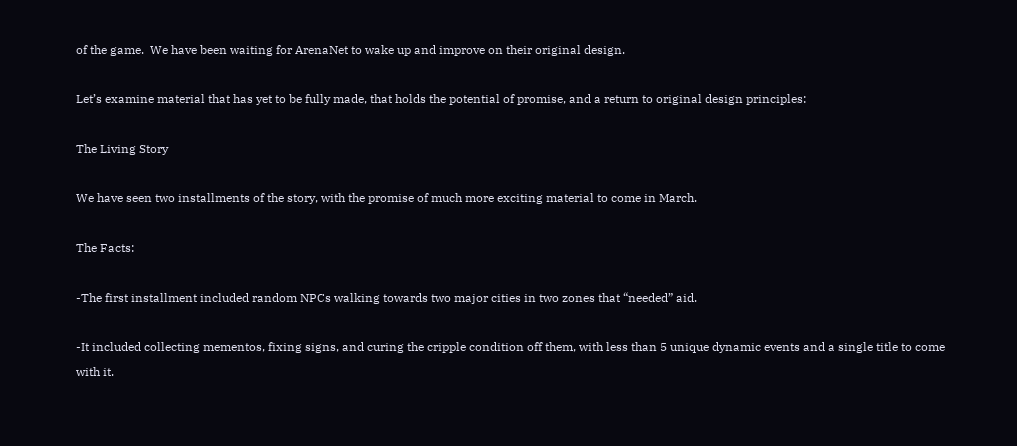of the game.  We have been waiting for ArenaNet to wake up and improve on their original design.

Let’s examine material that has yet to be fully made, that holds the potential of promise, and a return to original design principles:

The Living Story

We have seen two installments of the story, with the promise of much more exciting material to come in March.

The Facts:

-The first installment included random NPCs walking towards two major cities in two zones that “needed” aid.

-It included collecting mementos, fixing signs, and curing the cripple condition off them, with less than 5 unique dynamic events and a single title to come with it.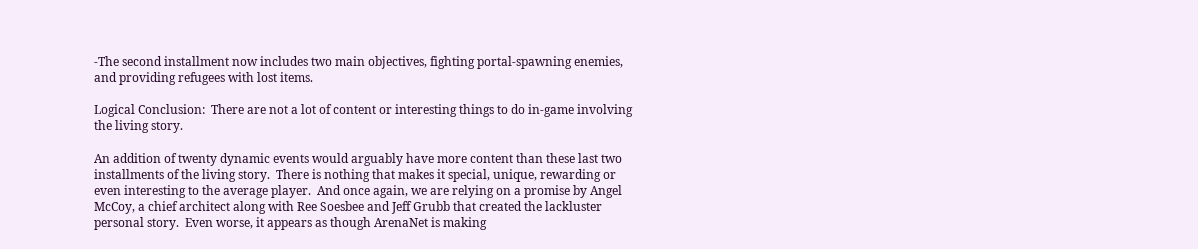-The second installment now includes two main objectives, fighting portal-spawning enemies, and providing refugees with lost items.

Logical Conclusion:  There are not a lot of content or interesting things to do in-game involving the living story.

An addition of twenty dynamic events would arguably have more content than these last two installments of the living story.  There is nothing that makes it special, unique, rewarding or even interesting to the average player.  And once again, we are relying on a promise by Angel McCoy, a chief architect along with Ree Soesbee and Jeff Grubb that created the lackluster personal story.  Even worse, it appears as though ArenaNet is making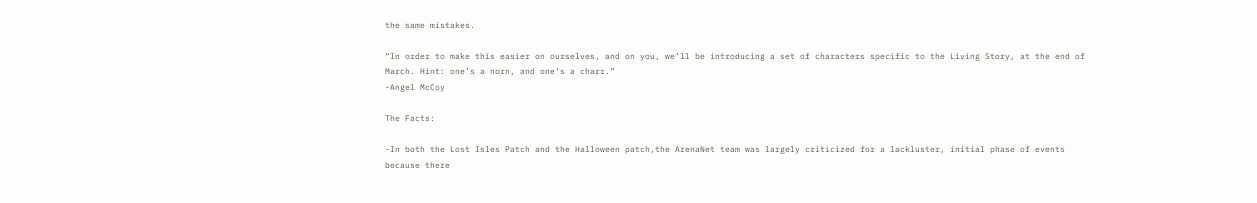the same mistakes.

“In order to make this easier on ourselves, and on you, we’ll be introducing a set of characters specific to the Living Story, at the end of March. Hint: one’s a norn, and one’s a charr.”
-Angel McCoy

The Facts:

-In both the Lost Isles Patch and the Halloween patch,the ArenaNet team was largely criticized for a lackluster, initial phase of events because there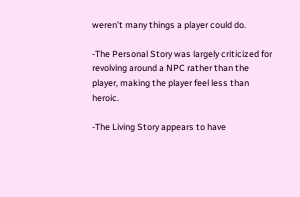weren’t many things a player could do.

-The Personal Story was largely criticized for revolving around a NPC rather than the player, making the player feel less than heroic.

-The Living Story appears to have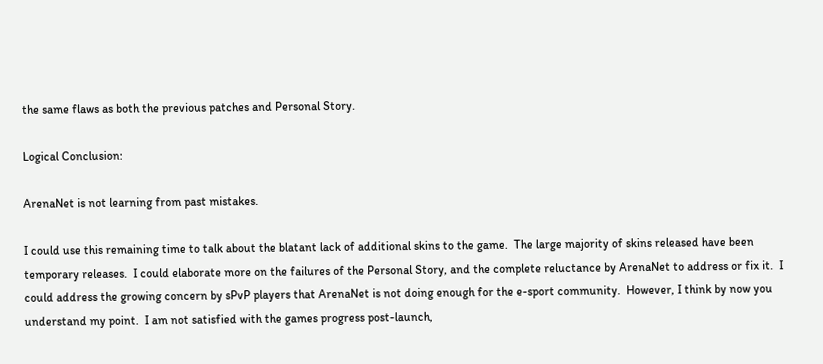the same flaws as both the previous patches and Personal Story.

Logical Conclusion:

ArenaNet is not learning from past mistakes.

I could use this remaining time to talk about the blatant lack of additional skins to the game.  The large majority of skins released have been temporary releases.  I could elaborate more on the failures of the Personal Story, and the complete reluctance by ArenaNet to address or fix it.  I could address the growing concern by sPvP players that ArenaNet is not doing enough for the e-sport community.  However, I think by now you understand my point.  I am not satisfied with the games progress post-launch,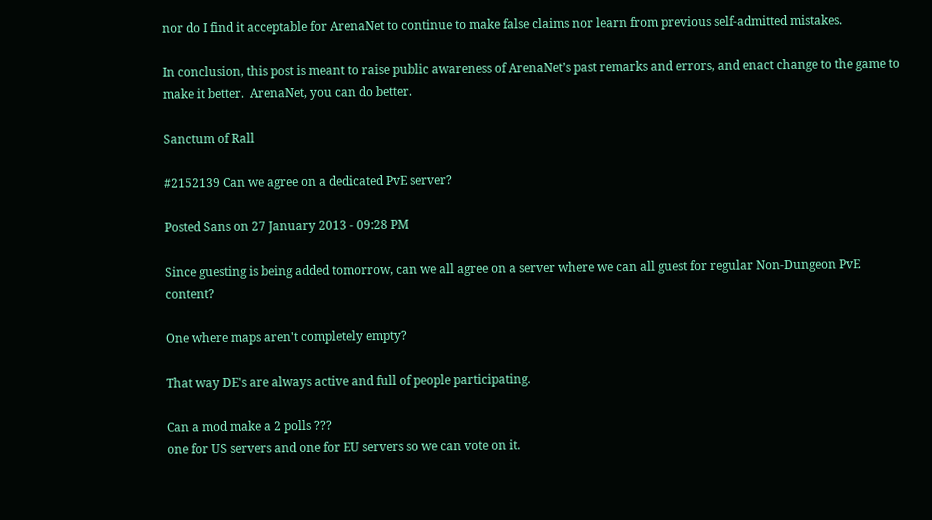nor do I find it acceptable for ArenaNet to continue to make false claims nor learn from previous self-admitted mistakes.

In conclusion, this post is meant to raise public awareness of ArenaNet’s past remarks and errors, and enact change to the game to make it better.  ArenaNet, you can do better.

Sanctum of Rall

#2152139 Can we agree on a dedicated PvE server?

Posted Sans on 27 January 2013 - 09:28 PM

Since guesting is being added tomorrow, can we all agree on a server where we can all guest for regular Non-Dungeon PvE content?

One where maps aren't completely empty?

That way DE's are always active and full of people participating.

Can a mod make a 2 polls ???
one for US servers and one for EU servers so we can vote on it.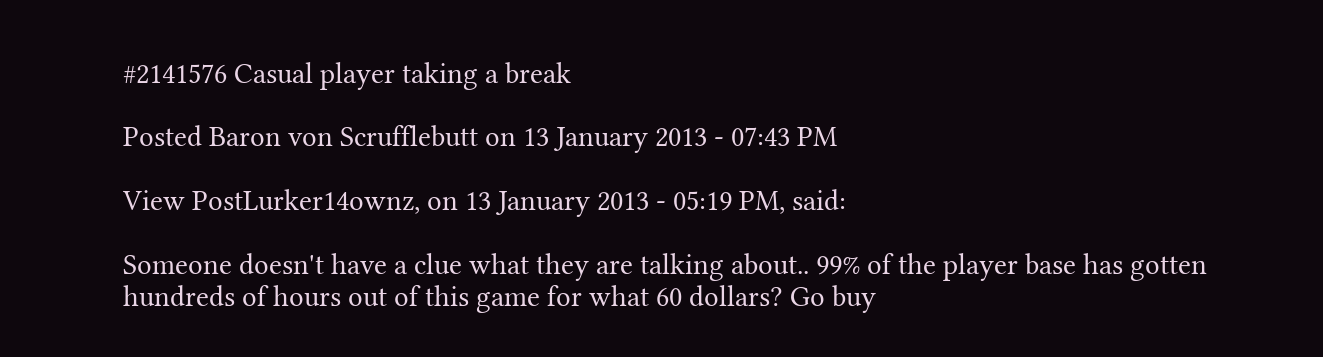#2141576 Casual player taking a break

Posted Baron von Scrufflebutt on 13 January 2013 - 07:43 PM

View PostLurker14ownz, on 13 January 2013 - 05:19 PM, said:

Someone doesn't have a clue what they are talking about.. 99% of the player base has gotten hundreds of hours out of this game for what 60 dollars? Go buy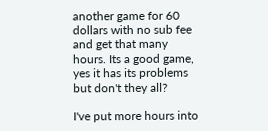another game for 60 dollars with no sub fee and get that many hours. Its a good game, yes it has its problems but don't they all?

I've put more hours into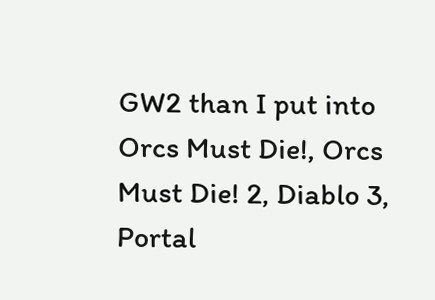GW2 than I put into Orcs Must Die!, Orcs Must Die! 2, Diablo 3, Portal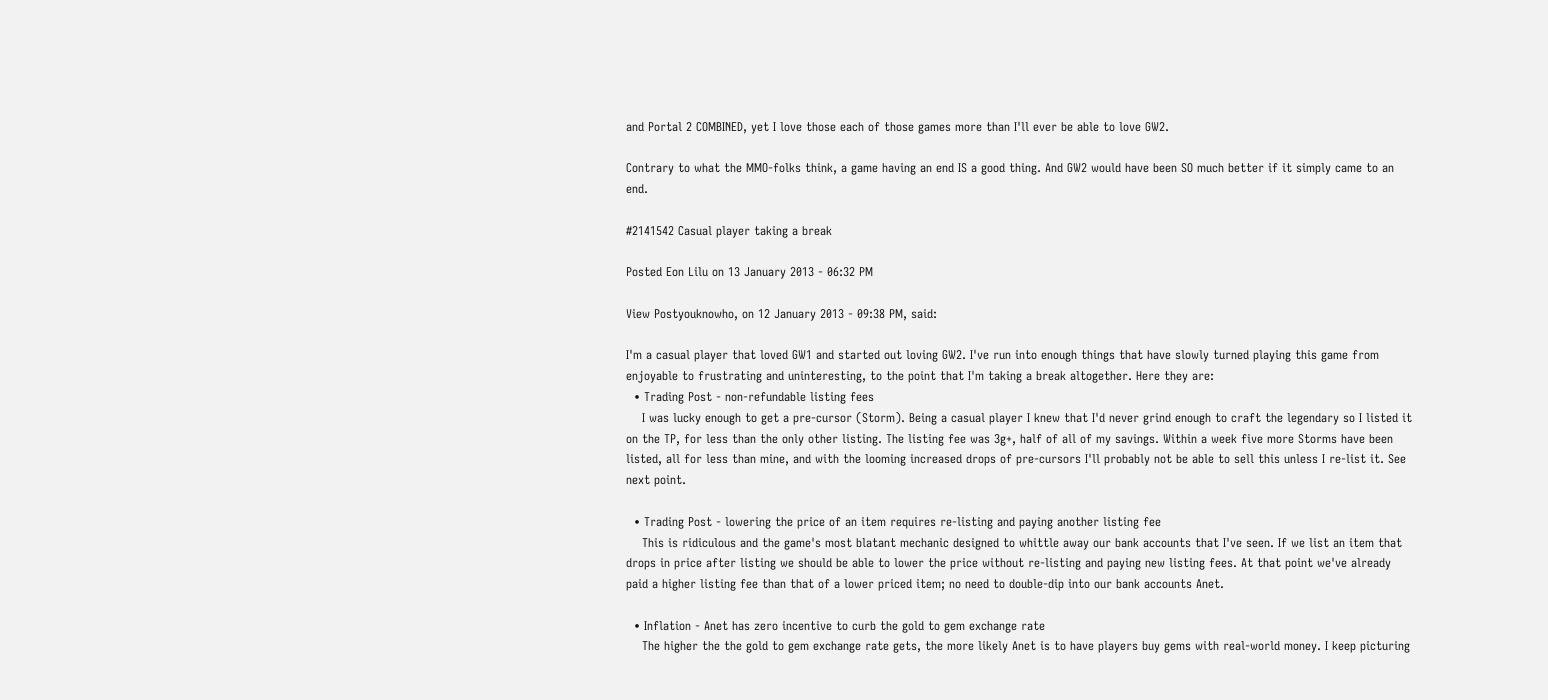and Portal 2 COMBINED, yet I love those each of those games more than I'll ever be able to love GW2.

Contrary to what the MMO-folks think, a game having an end IS a good thing. And GW2 would have been SO much better if it simply came to an end.

#2141542 Casual player taking a break

Posted Eon Lilu on 13 January 2013 - 06:32 PM

View Postyouknowho, on 12 January 2013 - 09:38 PM, said:

I'm a casual player that loved GW1 and started out loving GW2. I've run into enough things that have slowly turned playing this game from enjoyable to frustrating and uninteresting, to the point that I'm taking a break altogether. Here they are:
  • Trading Post - non-refundable listing fees
    I was lucky enough to get a pre-cursor (Storm). Being a casual player I knew that I'd never grind enough to craft the legendary so I listed it on the TP, for less than the only other listing. The listing fee was 3g+, half of all of my savings. Within a week five more Storms have been listed, all for less than mine, and with the looming increased drops of pre-cursors I'll probably not be able to sell this unless I re-list it. See next point.

  • Trading Post - lowering the price of an item requires re-listing and paying another listing fee
    This is ridiculous and the game's most blatant mechanic designed to whittle away our bank accounts that I've seen. If we list an item that drops in price after listing we should be able to lower the price without re-listing and paying new listing fees. At that point we've already paid a higher listing fee than that of a lower priced item; no need to double-dip into our bank accounts Anet.

  • Inflation - Anet has zero incentive to curb the gold to gem exchange rate
    The higher the the gold to gem exchange rate gets, the more likely Anet is to have players buy gems with real-world money. I keep picturing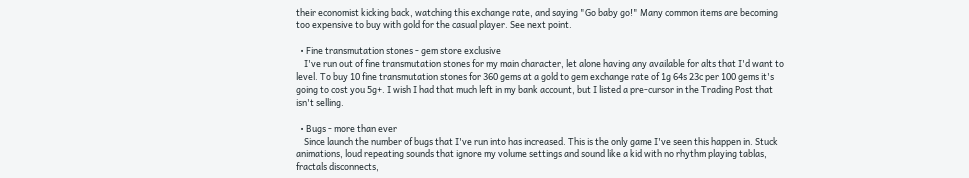their economist kicking back, watching this exchange rate, and saying "Go baby go!" Many common items are becoming too expensive to buy with gold for the casual player. See next point.

  • Fine transmutation stones - gem store exclusive
    I've run out of fine transmutation stones for my main character, let alone having any available for alts that I'd want to level. To buy 10 fine transmutation stones for 360 gems at a gold to gem exchange rate of 1g 64s 23c per 100 gems it's going to cost you 5g+. I wish I had that much left in my bank account, but I listed a pre-cursor in the Trading Post that isn't selling.

  • Bugs - more than ever
    Since launch the number of bugs that I've run into has increased. This is the only game I've seen this happen in. Stuck animations, loud repeating sounds that ignore my volume settings and sound like a kid with no rhythm playing tablas, fractals disconnects,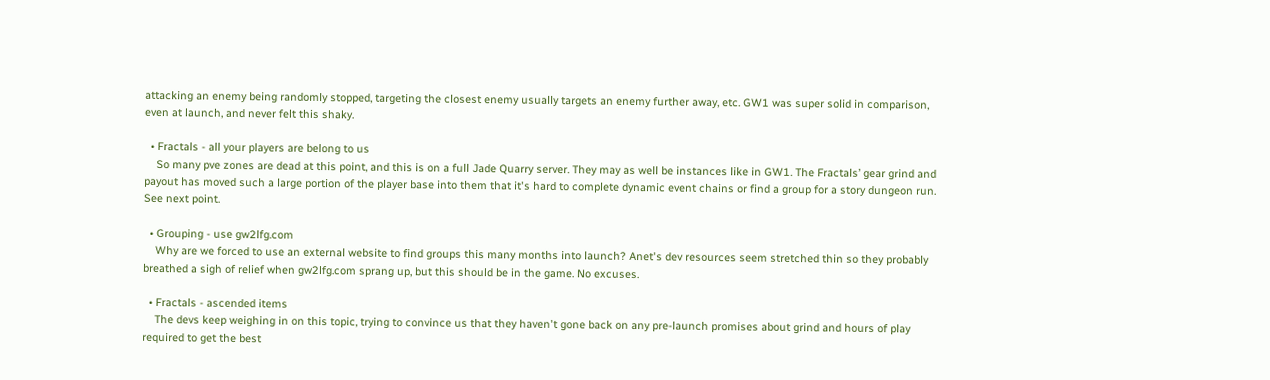attacking an enemy being randomly stopped, targeting the closest enemy usually targets an enemy further away, etc. GW1 was super solid in comparison, even at launch, and never felt this shaky.

  • Fractals - all your players are belong to us
    So many pve zones are dead at this point, and this is on a full Jade Quarry server. They may as well be instances like in GW1. The Fractals’ gear grind and payout has moved such a large portion of the player base into them that it's hard to complete dynamic event chains or find a group for a story dungeon run. See next point.

  • Grouping - use gw2lfg.com
    Why are we forced to use an external website to find groups this many months into launch? Anet's dev resources seem stretched thin so they probably breathed a sigh of relief when gw2lfg.com sprang up, but this should be in the game. No excuses.

  • Fractals - ascended items
    The devs keep weighing in on this topic, trying to convince us that they haven't gone back on any pre-launch promises about grind and hours of play required to get the best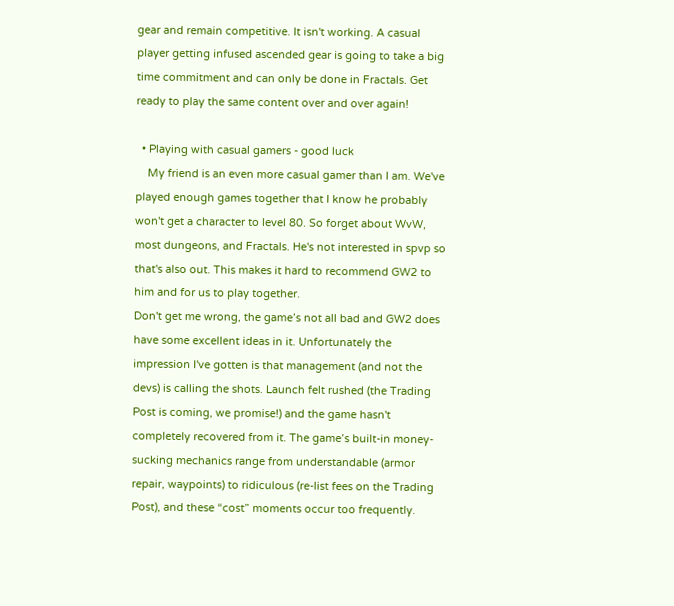gear and remain competitive. It isn't working. A casual player getting infused ascended gear is going to take a big time commitment and can only be done in Fractals. Get ready to play the same content over and over again!

  • Playing with casual gamers - good luck
    My friend is an even more casual gamer than I am. We've played enough games together that I know he probably won't get a character to level 80. So forget about WvW, most dungeons, and Fractals. He's not interested in spvp so that's also out. This makes it hard to recommend GW2 to him and for us to play together.
Don't get me wrong, the game’s not all bad and GW2 does have some excellent ideas in it. Unfortunately the impression I've gotten is that management (and not the devs) is calling the shots. Launch felt rushed (the Trading Post is coming, we promise!) and the game hasn't completely recovered from it. The game’s built-in money-sucking mechanics range from understandable (armor repair, waypoints) to ridiculous (re-list fees on the Trading Post), and these “cost” moments occur too frequently.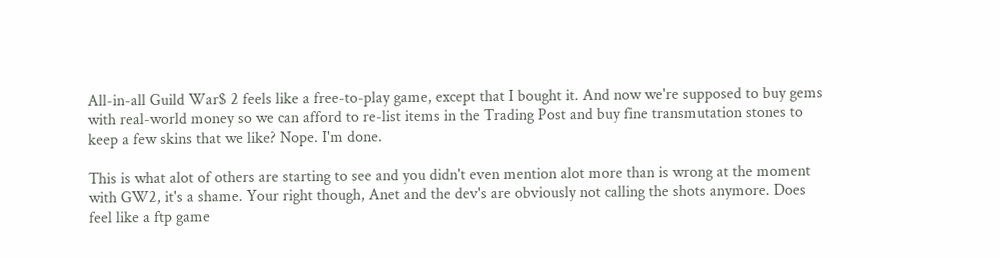All-in-all Guild War$ 2 feels like a free-to-play game, except that I bought it. And now we're supposed to buy gems with real-world money so we can afford to re-list items in the Trading Post and buy fine transmutation stones to keep a few skins that we like? Nope. I'm done.

This is what alot of others are starting to see and you didn't even mention alot more than is wrong at the moment with GW2, it's a shame. Your right though, Anet and the dev's are obviously not calling the shots anymore. Does feel like a ftp game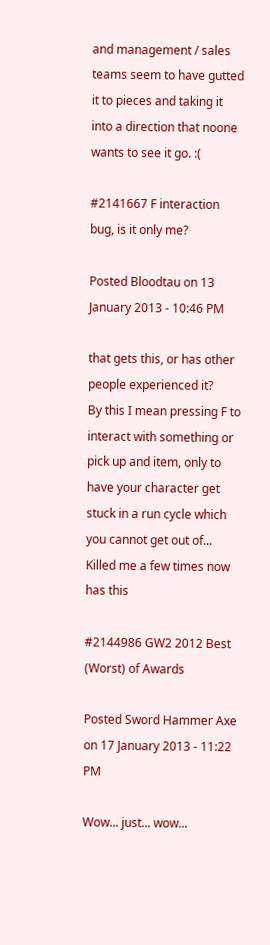and management / sales teams seem to have gutted it to pieces and taking it into a direction that noone wants to see it go. :(

#2141667 F interaction bug, is it only me?

Posted Bloodtau on 13 January 2013 - 10:46 PM

that gets this, or has other people experienced it?
By this I mean pressing F to interact with something or pick up and item, only to have your character get stuck in a run cycle which you cannot get out of...
Killed me a few times now has this

#2144986 GW2 2012 Best (Worst) of Awards

Posted Sword Hammer Axe on 17 January 2013 - 11:22 PM

Wow... just... wow...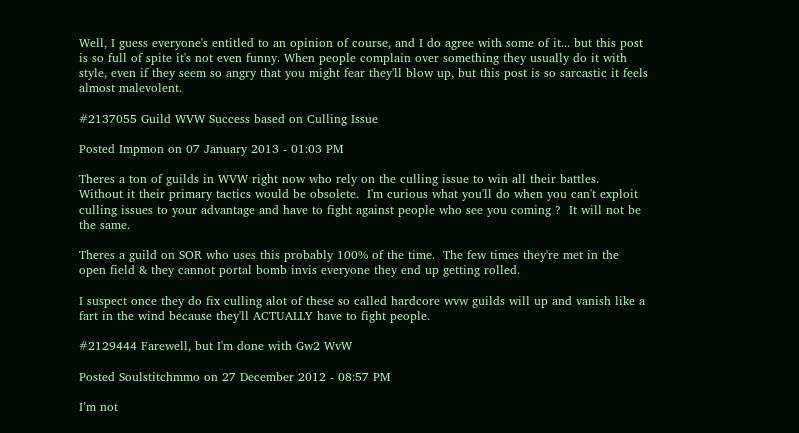Well, I guess everyone's entitled to an opinion of course, and I do agree with some of it... but this post is so full of spite it's not even funny. When people complain over something they usually do it with style, even if they seem so angry that you might fear they'll blow up, but this post is so sarcastic it feels almost malevolent.

#2137055 Guild WVW Success based on Culling Issue

Posted Impmon on 07 January 2013 - 01:03 PM

Theres a ton of guilds in WVW right now who rely on the culling issue to win all their battles.  Without it their primary tactics would be obsolete.  I'm curious what you'll do when you can't exploit culling issues to your advantage and have to fight against people who see you coming ?  It will not be the same.

Theres a guild on SOR who uses this probably 100% of the time.  The few times they're met in the open field & they cannot portal bomb invis everyone they end up getting rolled.

I suspect once they do fix culling alot of these so called hardcore wvw guilds will up and vanish like a fart in the wind because they'll ACTUALLY have to fight people.

#2129444 Farewell, but I'm done with Gw2 WvW

Posted Soulstitchmmo on 27 December 2012 - 08:57 PM

I’m not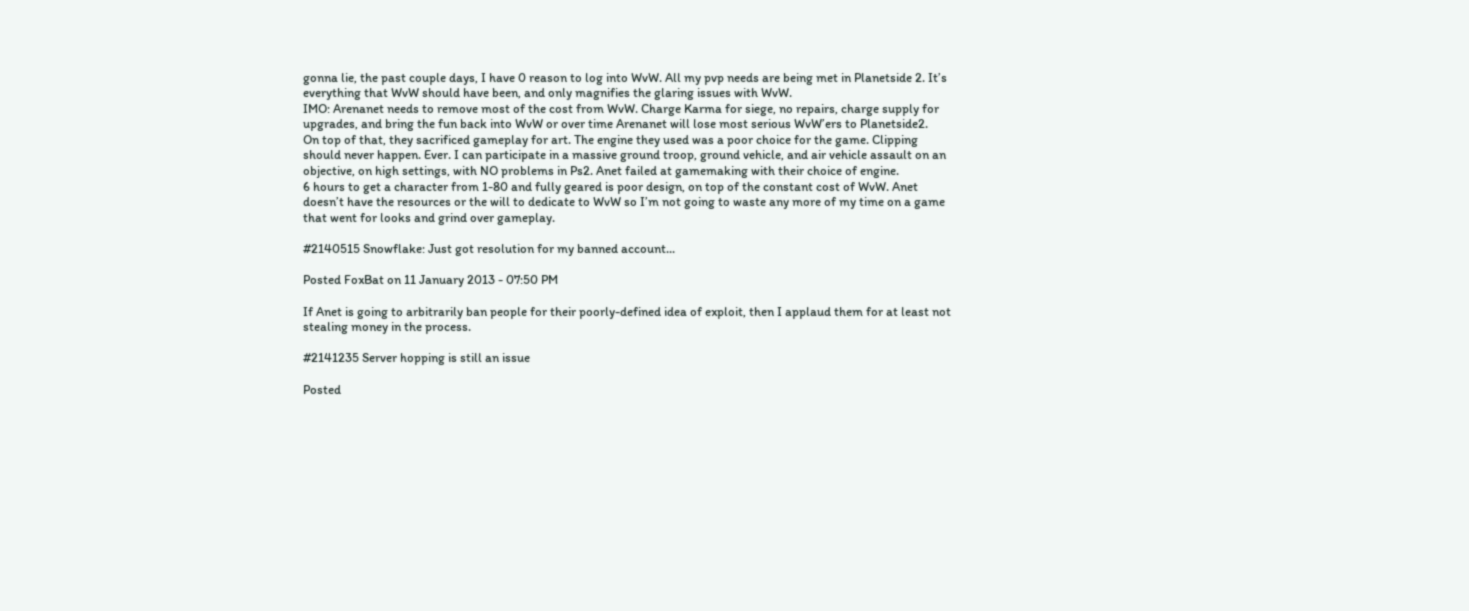gonna lie, the past couple days, I have 0 reason to log into WvW. All my pvp needs are being met in Planetside 2. It’s everything that WvW should have been, and only magnifies the glaring issues with WvW.
IMO: Arenanet needs to remove most of the cost from WvW. Charge Karma for siege, no repairs, charge supply for upgrades, and bring the fun back into WvW or over time Arenanet will lose most serious WvW’ers to Planetside2.
On top of that, they sacrificed gameplay for art. The engine they used was a poor choice for the game. Clipping should never happen. Ever. I can participate in a massive ground troop, ground vehicle, and air vehicle assault on an objective, on high settings, with NO problems in Ps2. Anet failed at gamemaking with their choice of engine.
6 hours to get a character from 1-80 and fully geared is poor design, on top of the constant cost of WvW. Anet doesn’t have the resources or the will to dedicate to WvW so I’m not going to waste any more of my time on a game that went for looks and grind over gameplay.

#2140515 Snowflake: Just got resolution for my banned account...

Posted FoxBat on 11 January 2013 - 07:50 PM

If Anet is going to arbitrarily ban people for their poorly-defined idea of exploit, then I applaud them for at least not stealing money in the process.

#2141235 Server hopping is still an issue

Posted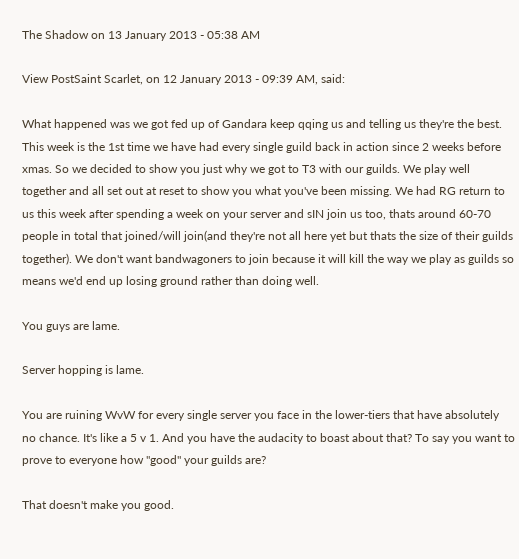The Shadow on 13 January 2013 - 05:38 AM

View PostSaint Scarlet, on 12 January 2013 - 09:39 AM, said:

What happened was we got fed up of Gandara keep qqing us and telling us they're the best. This week is the 1st time we have had every single guild back in action since 2 weeks before xmas. So we decided to show you just why we got to T3 with our guilds. We play well together and all set out at reset to show you what you've been missing. We had RG return to us this week after spending a week on your server and sIN join us too, thats around 60-70 people in total that joined/will join(and they're not all here yet but thats the size of their guilds together). We don't want bandwagoners to join because it will kill the way we play as guilds so means we'd end up losing ground rather than doing well.

You guys are lame.

Server hopping is lame.

You are ruining WvW for every single server you face in the lower-tiers that have absolutely no chance. It's like a 5 v 1. And you have the audacity to boast about that? To say you want to prove to everyone how "good" your guilds are?

That doesn't make you good.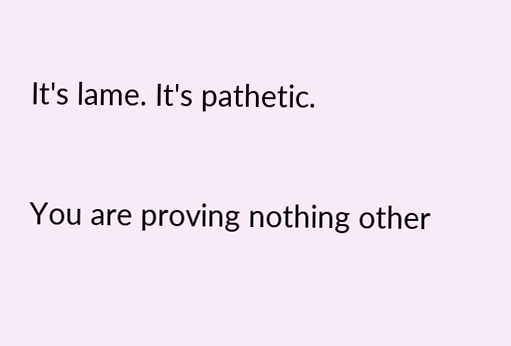It's lame. It's pathetic.

You are proving nothing other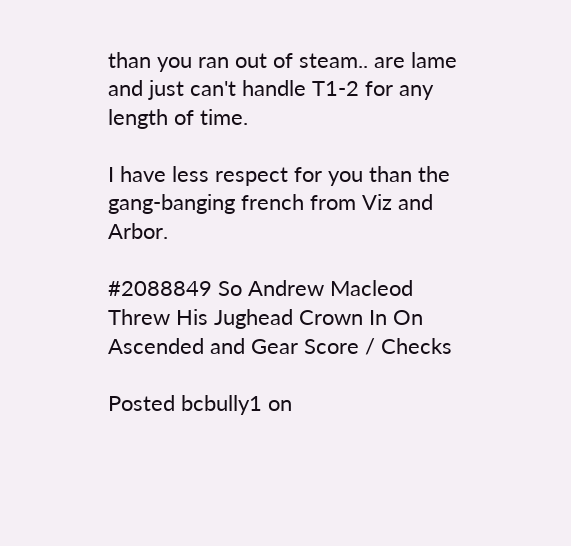than you ran out of steam.. are lame and just can't handle T1-2 for any length of time.

I have less respect for you than the gang-banging french from Viz and Arbor.

#2088849 So Andrew Macleod Threw His Jughead Crown In On Ascended and Gear Score / Checks

Posted bcbully1 on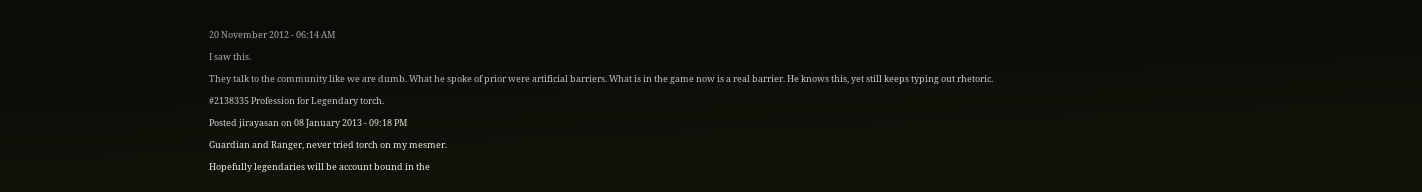20 November 2012 - 06:14 AM

I saw this.

They talk to the community like we are dumb. What he spoke of prior were artificial barriers. What is in the game now is a real barrier. He knows this, yet still keeps typing out rhetoric.

#2138335 Profession for Legendary torch.

Posted jirayasan on 08 January 2013 - 09:18 PM

Guardian and Ranger, never tried torch on my mesmer.

Hopefully legendaries will be account bound in the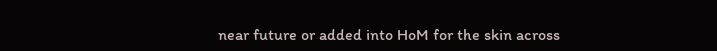near future or added into HoM for the skin across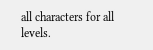all characters for all levels.